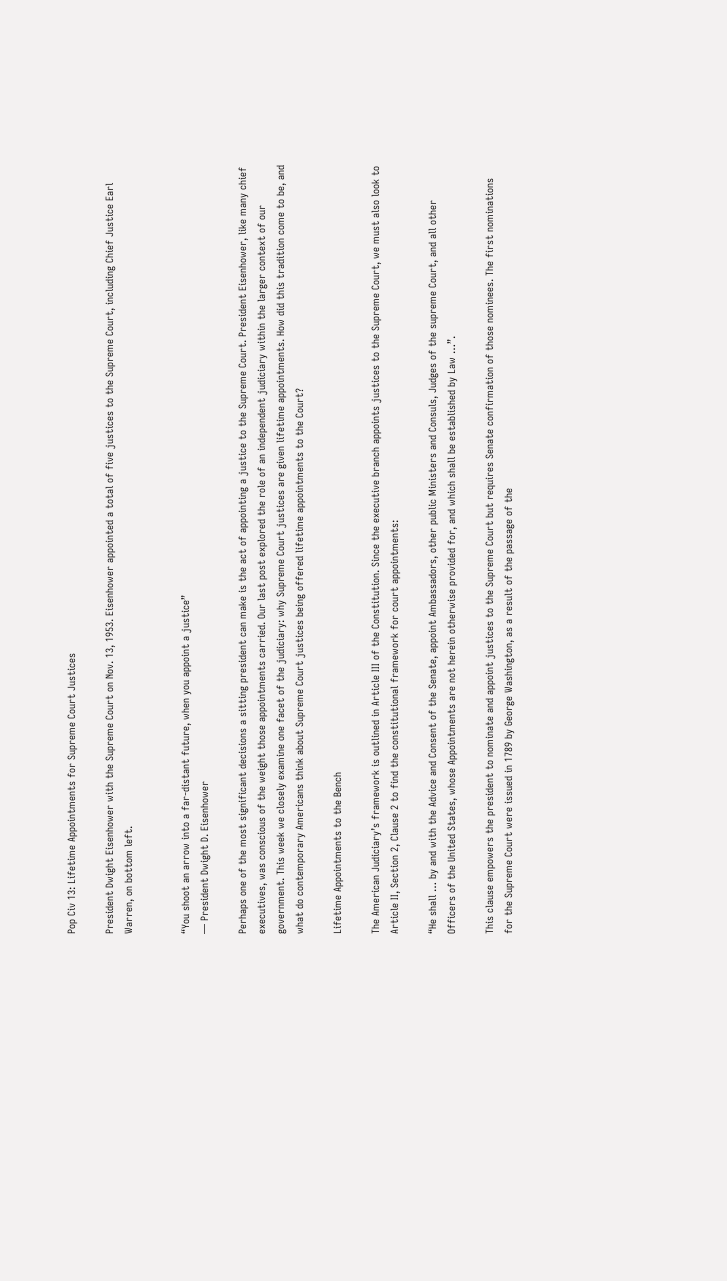Pop Civ 13: Lifetime Appointments for Supreme Court Justices

President Dwight Eisenhower with the Supreme Court on Nov. 13, 1953. Eisenhower appointed a total of five justices to the Supreme Court, including Chief Justice Earl Warren, on bottom left.


“You shoot an arrow into a far-distant future, when you appoint a justice”
— President Dwight D. Eisenhower

Perhaps one of the most significant decisions a sitting president can make is the act of appointing a justice to the Supreme Court. President Eisenhower, like many chief executives, was conscious of the weight those appointments carried. Our last post explored the role of an independent judiciary within the larger context of our government. This week we closely examine one facet of the judiciary: why Supreme Court justices are given lifetime appointments. How did this tradition come to be, and what do contemporary Americans think about Supreme Court justices being offered lifetime appointments to the Court?

Lifetime Appointments to the Bench

The American Judiciary’s framework is outlined in Article III of the Constitution. Since the executive branch appoints justices to the Supreme Court, we must also look to Article II, Section 2, Clause 2 to find the constitutional framework for court appointments:

“He shall … by and with the Advice and Consent of the Senate, appoint Ambassadors, other public Ministers and Consuls, Judges of the supreme Court, and all other Officers of the United States, whose Appointments are not herein otherwise provided for, and which shall be established by Law …”.

This clause empowers the president to nominate and appoint justices to the Supreme Court but requires Senate confirmation of those nominees. The first nominations for the Supreme Court were issued in 1789 by George Washington, as a result of the passage of the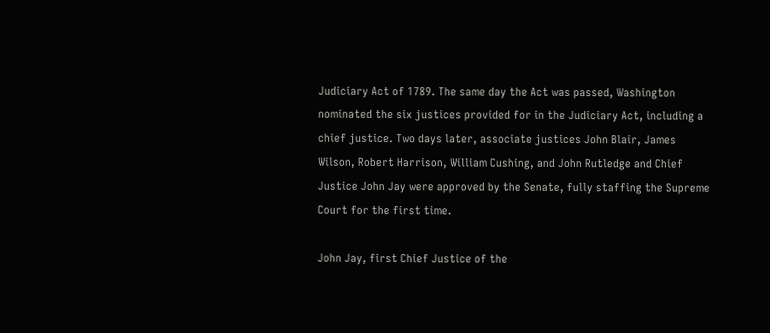Judiciary Act of 1789. The same day the Act was passed, Washington nominated the six justices provided for in the Judiciary Act, including a chief justice. Two days later, associate justices John Blair, James Wilson, Robert Harrison, William Cushing, and John Rutledge and Chief Justice John Jay were approved by the Senate, fully staffing the Supreme Court for the first time.

John Jay, first Chief Justice of the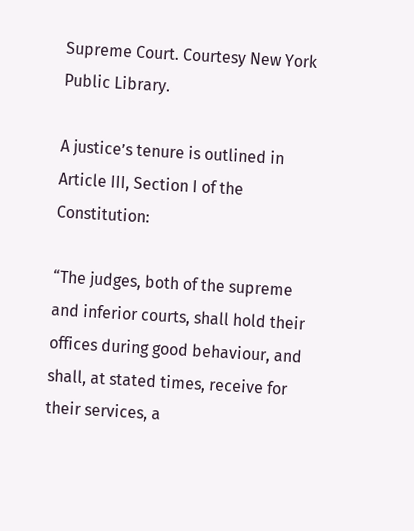Supreme Court. Courtesy New York Public Library.

A justice’s tenure is outlined in Article III, Section I of the Constitution:

“The judges, both of the supreme and inferior courts, shall hold their offices during good behaviour, and shall, at stated times, receive for their services, a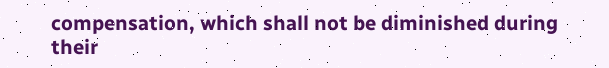compensation, which shall not be diminished during their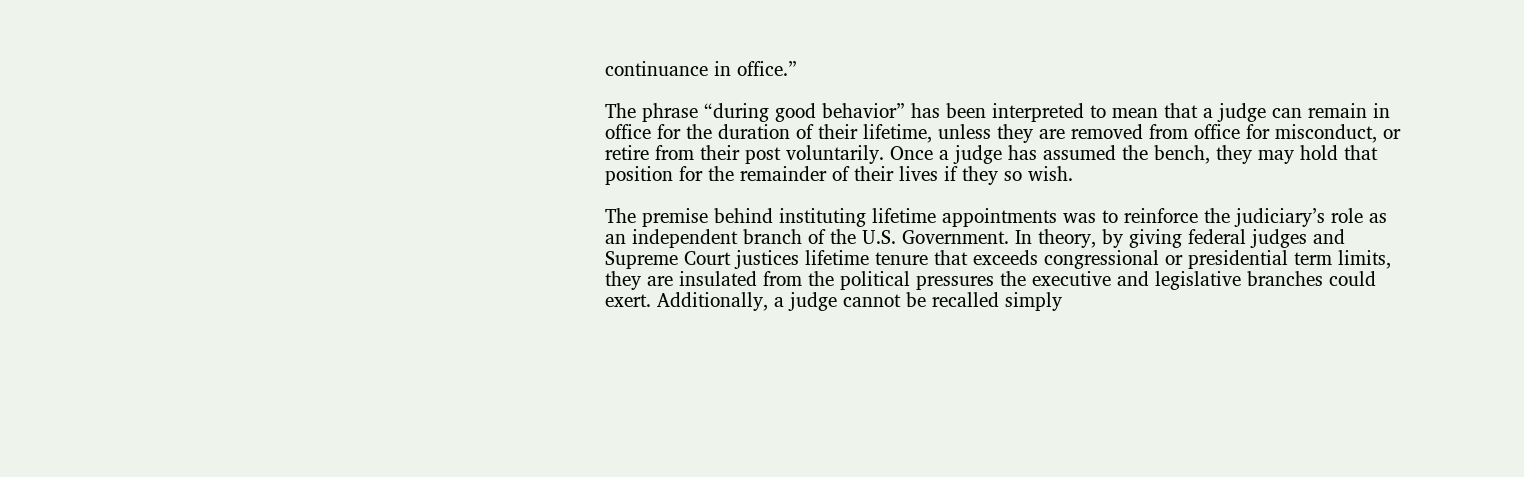continuance in office.”

The phrase “during good behavior” has been interpreted to mean that a judge can remain in office for the duration of their lifetime, unless they are removed from office for misconduct, or retire from their post voluntarily. Once a judge has assumed the bench, they may hold that position for the remainder of their lives if they so wish.

The premise behind instituting lifetime appointments was to reinforce the judiciary’s role as an independent branch of the U.S. Government. In theory, by giving federal judges and Supreme Court justices lifetime tenure that exceeds congressional or presidential term limits, they are insulated from the political pressures the executive and legislative branches could exert. Additionally, a judge cannot be recalled simply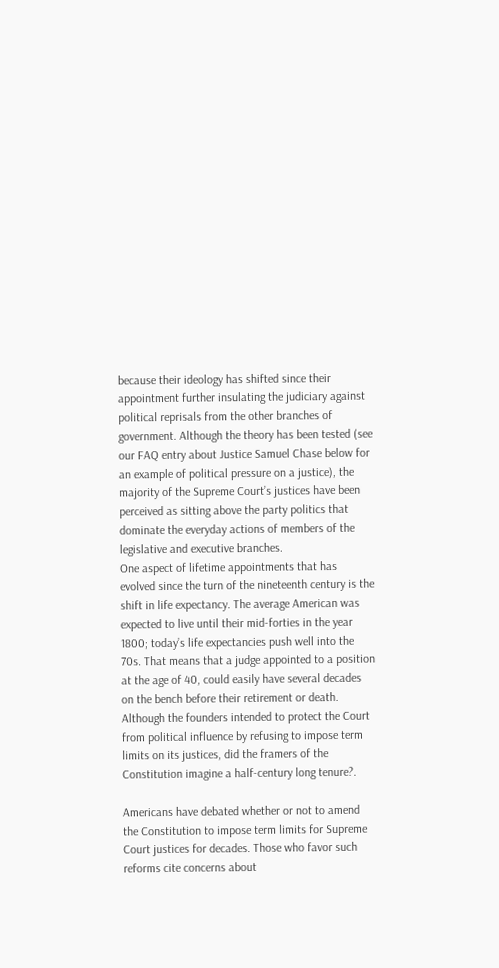because their ideology has shifted since their appointment further insulating the judiciary against political reprisals from the other branches of government. Although the theory has been tested (see our FAQ entry about Justice Samuel Chase below for an example of political pressure on a justice), the majority of the Supreme Court’s justices have been perceived as sitting above the party politics that dominate the everyday actions of members of the legislative and executive branches.
One aspect of lifetime appointments that has evolved since the turn of the nineteenth century is the shift in life expectancy. The average American was expected to live until their mid-forties in the year 1800; today’s life expectancies push well into the 70s. That means that a judge appointed to a position at the age of 40, could easily have several decades on the bench before their retirement or death. Although the founders intended to protect the Court from political influence by refusing to impose term limits on its justices, did the framers of the Constitution imagine a half-century long tenure?.

Americans have debated whether or not to amend the Constitution to impose term limits for Supreme Court justices for decades. Those who favor such reforms cite concerns about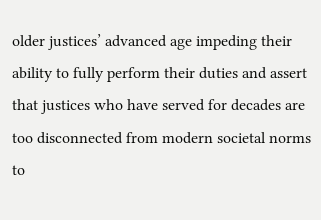older justices’ advanced age impeding their ability to fully perform their duties and assert that justices who have served for decades are too disconnected from modern societal norms to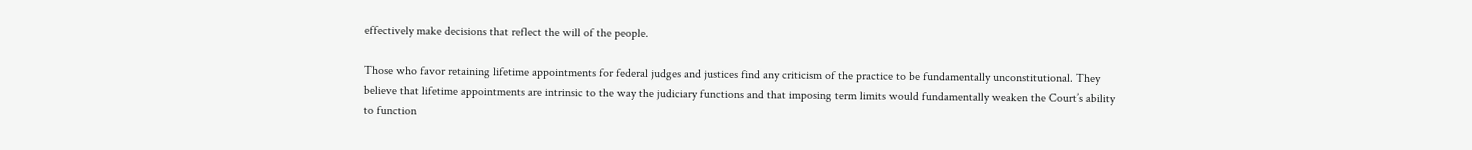effectively make decisions that reflect the will of the people.

Those who favor retaining lifetime appointments for federal judges and justices find any criticism of the practice to be fundamentally unconstitutional. They believe that lifetime appointments are intrinsic to the way the judiciary functions and that imposing term limits would fundamentally weaken the Court’s ability to function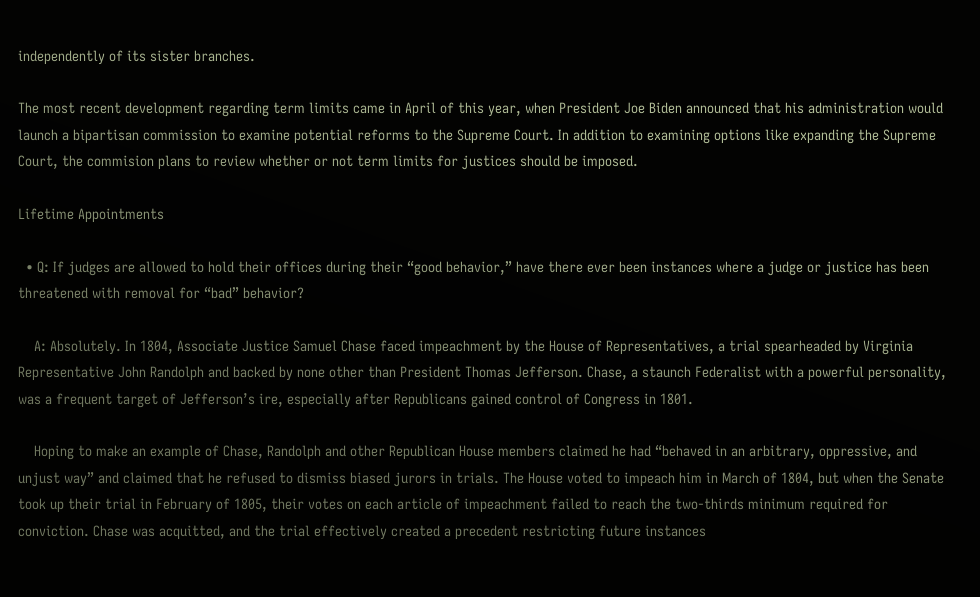independently of its sister branches.

The most recent development regarding term limits came in April of this year, when President Joe Biden announced that his administration would launch a bipartisan commission to examine potential reforms to the Supreme Court. In addition to examining options like expanding the Supreme Court, the commision plans to review whether or not term limits for justices should be imposed.

Lifetime Appointments

  • Q: If judges are allowed to hold their offices during their “good behavior,” have there ever been instances where a judge or justice has been threatened with removal for “bad” behavior?

    A: Absolutely. In 1804, Associate Justice Samuel Chase faced impeachment by the House of Representatives, a trial spearheaded by Virginia Representative John Randolph and backed by none other than President Thomas Jefferson. Chase, a staunch Federalist with a powerful personality, was a frequent target of Jefferson’s ire, especially after Republicans gained control of Congress in 1801.

    Hoping to make an example of Chase, Randolph and other Republican House members claimed he had “behaved in an arbitrary, oppressive, and unjust way” and claimed that he refused to dismiss biased jurors in trials. The House voted to impeach him in March of 1804, but when the Senate took up their trial in February of 1805, their votes on each article of impeachment failed to reach the two-thirds minimum required for conviction. Chase was acquitted, and the trial effectively created a precedent restricting future instances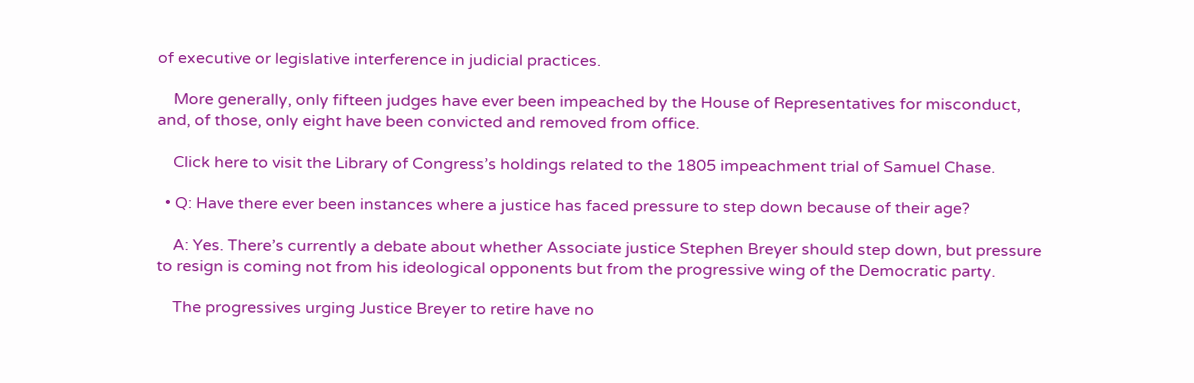of executive or legislative interference in judicial practices.

    More generally, only fifteen judges have ever been impeached by the House of Representatives for misconduct, and, of those, only eight have been convicted and removed from office.

    Click here to visit the Library of Congress’s holdings related to the 1805 impeachment trial of Samuel Chase.

  • Q: Have there ever been instances where a justice has faced pressure to step down because of their age?

    A: Yes. There’s currently a debate about whether Associate justice Stephen Breyer should step down, but pressure to resign is coming not from his ideological opponents but from the progressive wing of the Democratic party.

    The progressives urging Justice Breyer to retire have no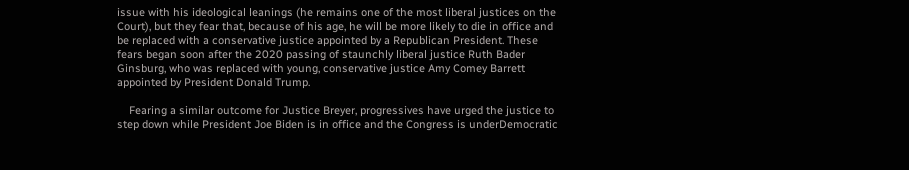issue with his ideological leanings (he remains one of the most liberal justices on the Court), but they fear that, because of his age, he will be more likely to die in office and be replaced with a conservative justice appointed by a Republican President. These fears began soon after the 2020 passing of staunchly liberal justice Ruth Bader Ginsburg, who was replaced with young, conservative justice Amy Comey Barrett appointed by President Donald Trump.

    Fearing a similar outcome for Justice Breyer, progressives have urged the justice to step down while President Joe Biden is in office and the Congress is underDemocratic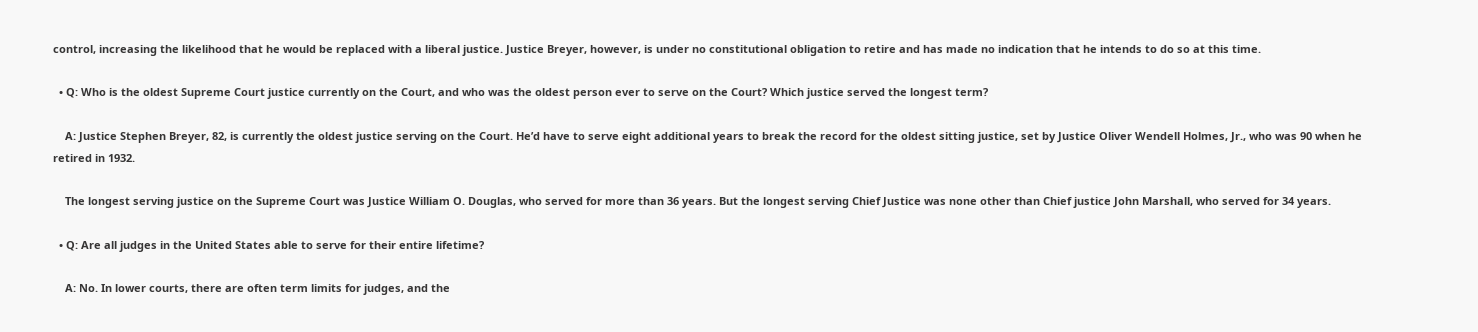control, increasing the likelihood that he would be replaced with a liberal justice. Justice Breyer, however, is under no constitutional obligation to retire and has made no indication that he intends to do so at this time.

  • Q: Who is the oldest Supreme Court justice currently on the Court, and who was the oldest person ever to serve on the Court? Which justice served the longest term?

    A: Justice Stephen Breyer, 82, is currently the oldest justice serving on the Court. He’d have to serve eight additional years to break the record for the oldest sitting justice, set by Justice Oliver Wendell Holmes, Jr., who was 90 when he retired in 1932.

    The longest serving justice on the Supreme Court was Justice William O. Douglas, who served for more than 36 years. But the longest serving Chief Justice was none other than Chief justice John Marshall, who served for 34 years.

  • Q: Are all judges in the United States able to serve for their entire lifetime?

    A: No. In lower courts, there are often term limits for judges, and the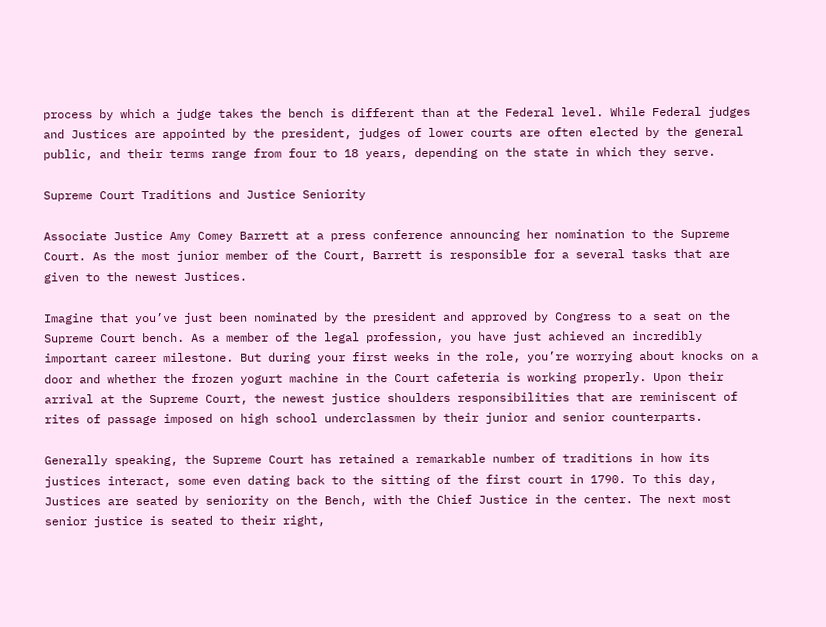process by which a judge takes the bench is different than at the Federal level. While Federal judges and Justices are appointed by the president, judges of lower courts are often elected by the general public, and their terms range from four to 18 years, depending on the state in which they serve.

Supreme Court Traditions and Justice Seniority

Associate Justice Amy Comey Barrett at a press conference announcing her nomination to the Supreme Court. As the most junior member of the Court, Barrett is responsible for a several tasks that are given to the newest Justices.

Imagine that you’ve just been nominated by the president and approved by Congress to a seat on the Supreme Court bench. As a member of the legal profession, you have just achieved an incredibly important career milestone. But during your first weeks in the role, you’re worrying about knocks on a door and whether the frozen yogurt machine in the Court cafeteria is working properly. Upon their arrival at the Supreme Court, the newest justice shoulders responsibilities that are reminiscent of rites of passage imposed on high school underclassmen by their junior and senior counterparts.

Generally speaking, the Supreme Court has retained a remarkable number of traditions in how its justices interact, some even dating back to the sitting of the first court in 1790. To this day, Justices are seated by seniority on the Bench, with the Chief Justice in the center. The next most senior justice is seated to their right,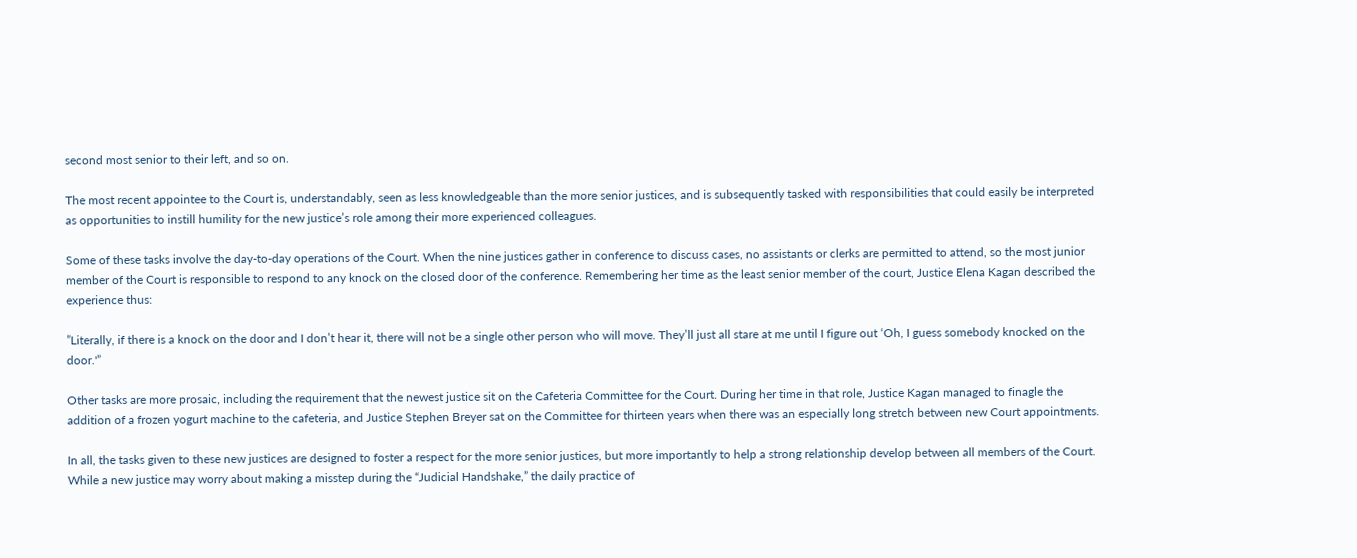second most senior to their left, and so on.

The most recent appointee to the Court is, understandably, seen as less knowledgeable than the more senior justices, and is subsequently tasked with responsibilities that could easily be interpreted as opportunities to instill humility for the new justice’s role among their more experienced colleagues.

Some of these tasks involve the day-to-day operations of the Court. When the nine justices gather in conference to discuss cases, no assistants or clerks are permitted to attend, so the most junior member of the Court is responsible to respond to any knock on the closed door of the conference. Remembering her time as the least senior member of the court, Justice Elena Kagan described the experience thus:

”Literally, if there is a knock on the door and I don’t hear it, there will not be a single other person who will move. They’ll just all stare at me until I figure out ‘Oh, I guess somebody knocked on the door.'”

Other tasks are more prosaic, including the requirement that the newest justice sit on the Cafeteria Committee for the Court. During her time in that role, Justice Kagan managed to finagle the addition of a frozen yogurt machine to the cafeteria, and Justice Stephen Breyer sat on the Committee for thirteen years when there was an especially long stretch between new Court appointments.

In all, the tasks given to these new justices are designed to foster a respect for the more senior justices, but more importantly to help a strong relationship develop between all members of the Court. While a new justice may worry about making a misstep during the “Judicial Handshake,” the daily practice of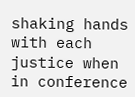shaking hands with each justice when in conference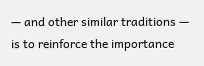— and other similar traditions — is to reinforce the importance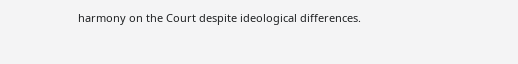harmony on the Court despite ideological differences.